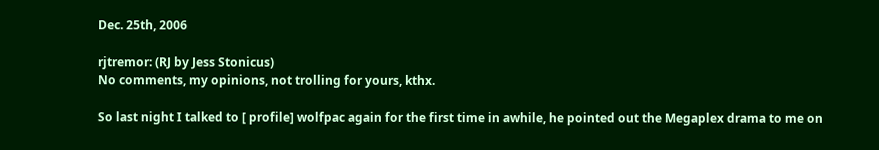Dec. 25th, 2006

rjtremor: (RJ by Jess Stonicus)
No comments, my opinions, not trolling for yours, kthx.

So last night I talked to [ profile] wolfpac again for the first time in awhile, he pointed out the Megaplex drama to me on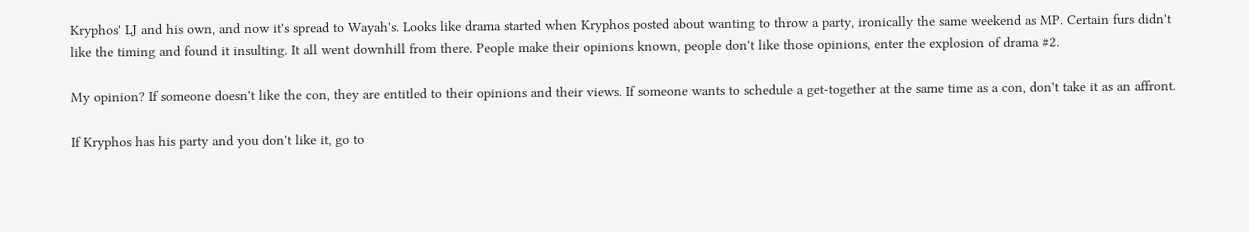Kryphos' LJ and his own, and now it's spread to Wayah's. Looks like drama started when Kryphos posted about wanting to throw a party, ironically the same weekend as MP. Certain furs didn't like the timing and found it insulting. It all went downhill from there. People make their opinions known, people don't like those opinions, enter the explosion of drama #2.

My opinion? If someone doesn't like the con, they are entitled to their opinions and their views. If someone wants to schedule a get-together at the same time as a con, don't take it as an affront.

If Kryphos has his party and you don't like it, go to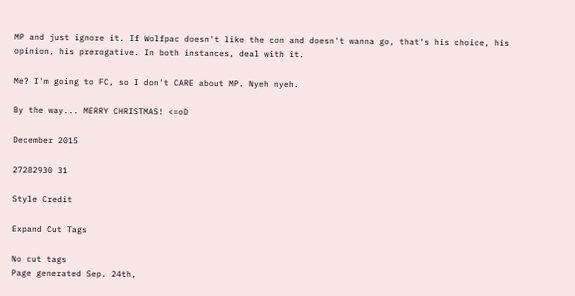MP and just ignore it. If Wolfpac doesn't like the con and doesn't wanna go, that's his choice, his opinion, his prerogative. In both instances, deal with it.

Me? I'm going to FC, so I don't CARE about MP. Nyeh nyeh.

By the way... MERRY CHRISTMAS! <=oD

December 2015

27282930 31

Style Credit

Expand Cut Tags

No cut tags
Page generated Sep. 24th,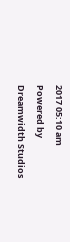2017 05:10 am
Powered by Dreamwidth Studios